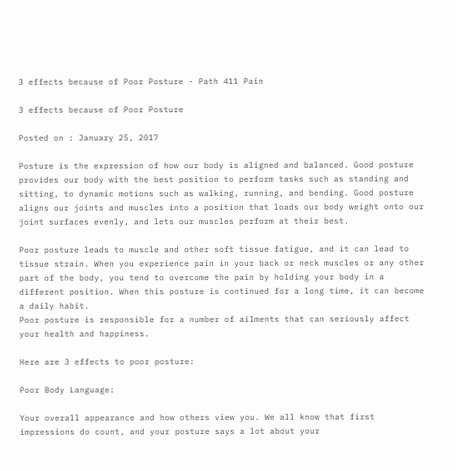3 effects because of Poor Posture - Path 411 Pain

3 effects because of Poor Posture

Posted on : January 25, 2017

Posture is the expression of how our body is aligned and balanced. Good posture provides our body with the best position to perform tasks such as standing and sitting, to dynamic motions such as walking, running, and bending. Good posture aligns our joints and muscles into a position that loads our body weight onto our joint surfaces evenly, and lets our muscles perform at their best.

Poor posture leads to muscle and other soft tissue fatigue, and it can lead to tissue strain. When you experience pain in your back or neck muscles or any other part of the body, you tend to overcome the pain by holding your body in a different position. When this posture is continued for a long time, it can become a daily habit.
Poor posture is responsible for a number of ailments that can seriously affect your health and happiness.

Here are 3 effects to poor posture:

Poor Body Language:

Your overall appearance and how others view you. We all know that first impressions do count, and your posture says a lot about your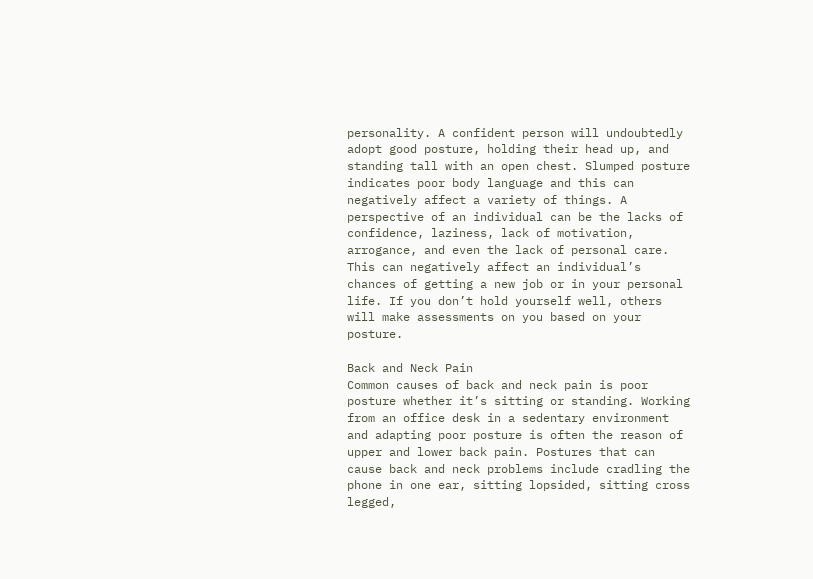personality. A confident person will undoubtedly adopt good posture, holding their head up, and standing tall with an open chest. Slumped posture indicates poor body language and this can negatively affect a variety of things. A perspective of an individual can be the lacks of confidence, laziness, lack of motivation, arrogance, and even the lack of personal care. This can negatively affect an individual’s chances of getting a new job or in your personal life. If you don’t hold yourself well, others will make assessments on you based on your posture.

Back and Neck Pain
Common causes of back and neck pain is poor posture whether it’s sitting or standing. Working from an office desk in a sedentary environment and adapting poor posture is often the reason of upper and lower back pain. Postures that can cause back and neck problems include cradling the phone in one ear, sitting lopsided, sitting cross legged,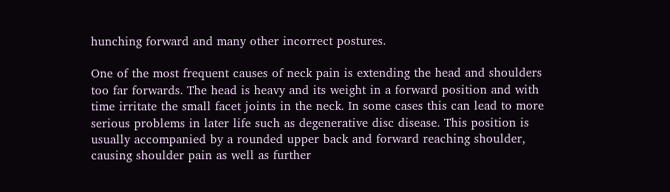hunching forward and many other incorrect postures.

One of the most frequent causes of neck pain is extending the head and shoulders too far forwards. The head is heavy and its weight in a forward position and with time irritate the small facet joints in the neck. In some cases this can lead to more serious problems in later life such as degenerative disc disease. This position is usually accompanied by a rounded upper back and forward reaching shoulder, causing shoulder pain as well as further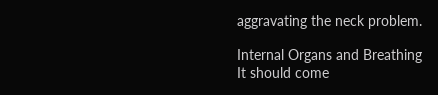aggravating the neck problem.

Internal Organs and Breathing
It should come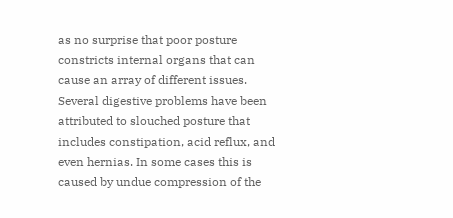as no surprise that poor posture constricts internal organs that can cause an array of different issues. Several digestive problems have been attributed to slouched posture that includes constipation, acid reflux, and even hernias. In some cases this is caused by undue compression of the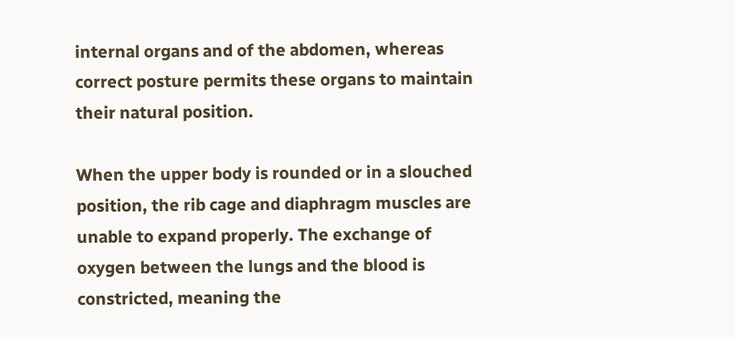internal organs and of the abdomen, whereas correct posture permits these organs to maintain their natural position.

When the upper body is rounded or in a slouched position, the rib cage and diaphragm muscles are unable to expand properly. The exchange of oxygen between the lungs and the blood is constricted, meaning the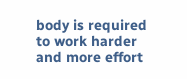body is required to work harder and more effort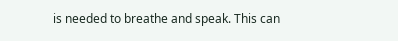is needed to breathe and speak. This can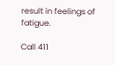result in feelings of fatigue.

Call 411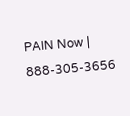PAIN Now | 888-305-3656